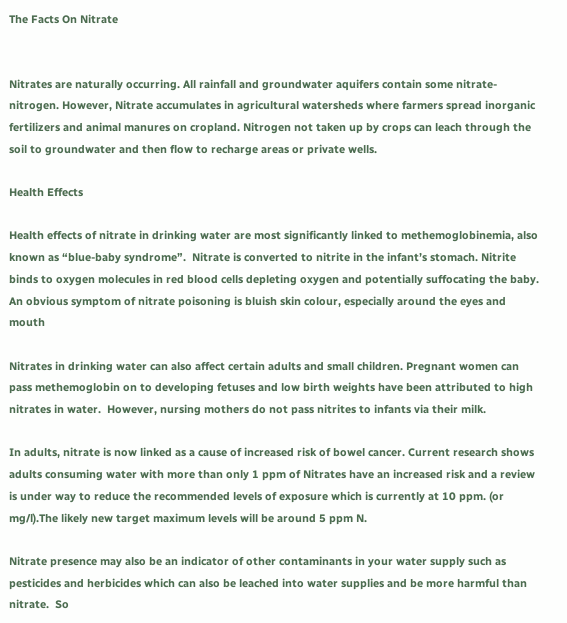The Facts On Nitrate


Nitrates are naturally occurring. All rainfall and groundwater aquifers contain some nitrate-nitrogen. However, Nitrate accumulates in agricultural watersheds where farmers spread inorganic fertilizers and animal manures on cropland. Nitrogen not taken up by crops can leach through the soil to groundwater and then flow to recharge areas or private wells.

Health Effects

Health effects of nitrate in drinking water are most significantly linked to methemoglobinemia, also known as “blue-baby syndrome”.  Nitrate is converted to nitrite in the infant’s stomach. Nitrite binds to oxygen molecules in red blood cells depleting oxygen and potentially suffocating the baby. An obvious symptom of nitrate poisoning is bluish skin colour, especially around the eyes and mouth

Nitrates in drinking water can also affect certain adults and small children. Pregnant women can pass methemoglobin on to developing fetuses and low birth weights have been attributed to high nitrates in water.  However, nursing mothers do not pass nitrites to infants via their milk.

In adults, nitrate is now linked as a cause of increased risk of bowel cancer. Current research shows adults consuming water with more than only 1 ppm of Nitrates have an increased risk and a review is under way to reduce the recommended levels of exposure which is currently at 10 ppm. (or mg/l).The likely new target maximum levels will be around 5 ppm N.

Nitrate presence may also be an indicator of other contaminants in your water supply such as  pesticides and herbicides which can also be leached into water supplies and be more harmful than nitrate.  So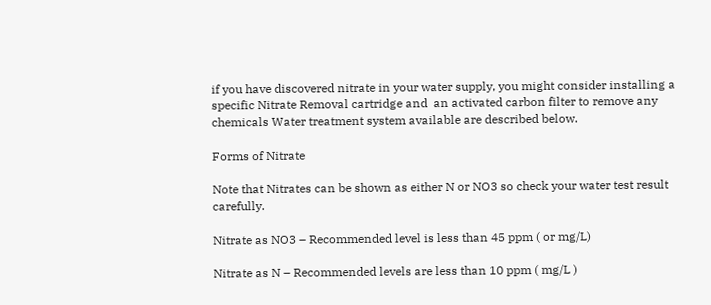if you have discovered nitrate in your water supply, you might consider installing a specific Nitrate Removal cartridge and  an activated carbon filter to remove any chemicals Water treatment system available are described below.

Forms of Nitrate

Note that Nitrates can be shown as either N or NO3 so check your water test result carefully.

Nitrate as NO3 – Recommended level is less than 45 ppm ( or mg/L)

Nitrate as N – Recommended levels are less than 10 ppm ( mg/L )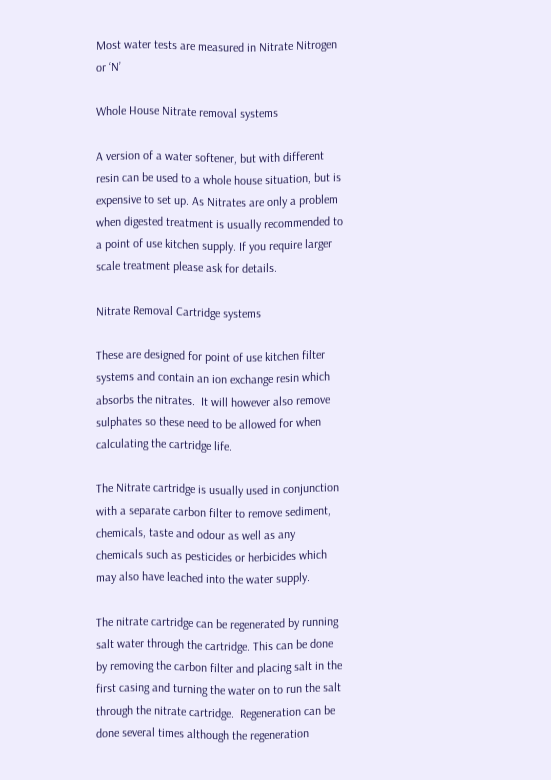Most water tests are measured in Nitrate Nitrogen or ‘N’

Whole House Nitrate removal systems

A version of a water softener, but with different resin can be used to a whole house situation, but is expensive to set up. As Nitrates are only a problem when digested treatment is usually recommended to a point of use kitchen supply. If you require larger scale treatment please ask for details.

Nitrate Removal Cartridge systems

These are designed for point of use kitchen filter systems and contain an ion exchange resin which absorbs the nitrates.  It will however also remove sulphates so these need to be allowed for when calculating the cartridge life.

The Nitrate cartridge is usually used in conjunction with a separate carbon filter to remove sediment, chemicals, taste and odour as well as any chemicals such as pesticides or herbicides which may also have leached into the water supply.

The nitrate cartridge can be regenerated by running salt water through the cartridge. This can be done by removing the carbon filter and placing salt in the first casing and turning the water on to run the salt through the nitrate cartridge.  Regeneration can be done several times although the regeneration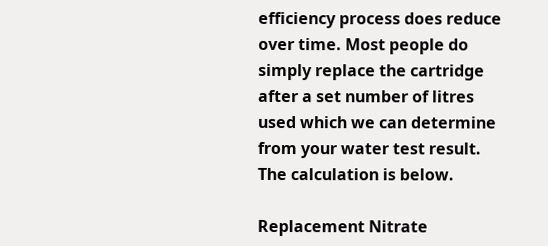efficiency process does reduce over time. Most people do simply replace the cartridge after a set number of litres used which we can determine from your water test result.  The calculation is below.

Replacement Nitrate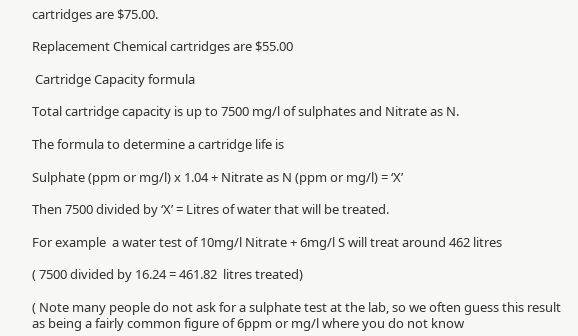cartridges are $75.00.

Replacement Chemical cartridges are $55.00

 Cartridge Capacity formula

Total cartridge capacity is up to 7500 mg/l of sulphates and Nitrate as N.

The formula to determine a cartridge life is

Sulphate (ppm or mg/l) x 1.04 + Nitrate as N (ppm or mg/l) = ‘X’

Then 7500 divided by ‘X’ = Litres of water that will be treated.

For example  a water test of 10mg/l Nitrate + 6mg/l S will treat around 462 litres

( 7500 divided by 16.24 = 461.82  litres treated)

( Note many people do not ask for a sulphate test at the lab, so we often guess this result as being a fairly common figure of 6ppm or mg/l where you do not know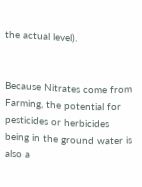the actual level).


Because Nitrates come from Farming, the potential for pesticides or herbicides being in the ground water is also a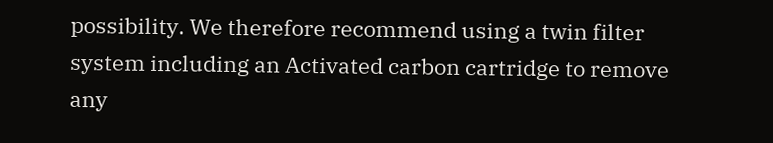possibility. We therefore recommend using a twin filter system including an Activated carbon cartridge to remove any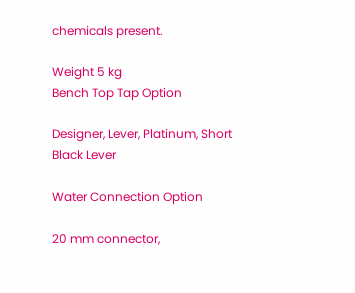chemicals present.

Weight 5 kg
Bench Top Tap Option

Designer, Lever, Platinum, Short Black Lever

Water Connection Option

20 mm connector,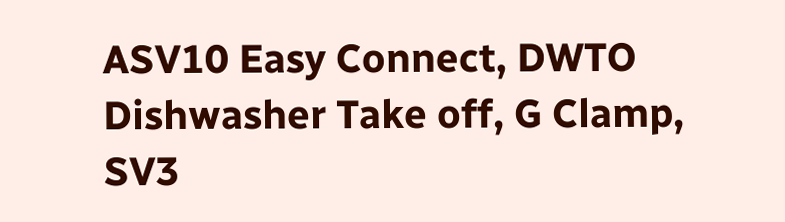ASV10 Easy Connect, DWTO Dishwasher Take off, G Clamp, SV3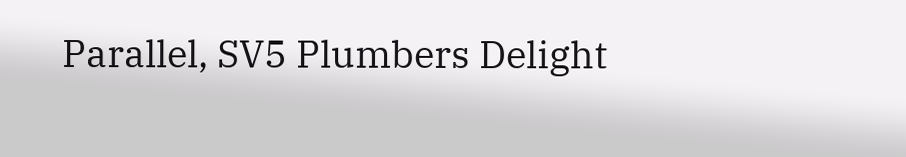Parallel, SV5 Plumbers Delight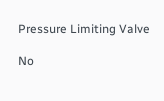Pressure Limiting Valve

No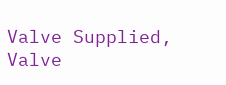Valve Supplied, Valve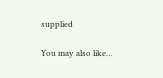supplied

You may also like…